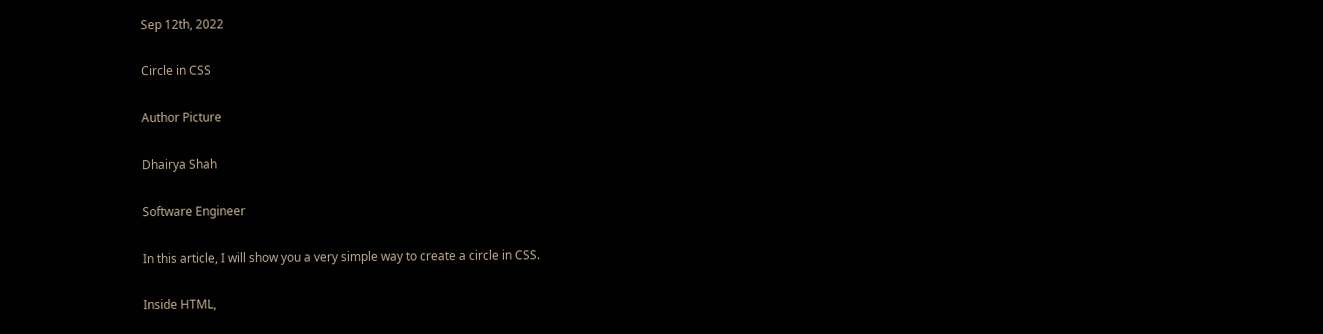Sep 12th, 2022

Circle in CSS

Author Picture

Dhairya Shah

Software Engineer

In this article, I will show you a very simple way to create a circle in CSS.

Inside HTML,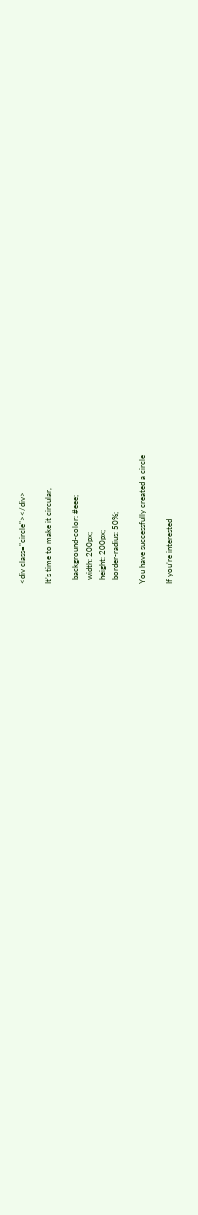<div class="circle"></div>

It’s time to make it circular,

  background-color: #eee;
  width: 200px;
  height: 200px;
  border-radius: 50%;

You have successfully created a circle

If you’re interested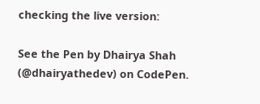checking the live version:

See the Pen by Dhairya Shah (@dhairyathedev) on CodePen.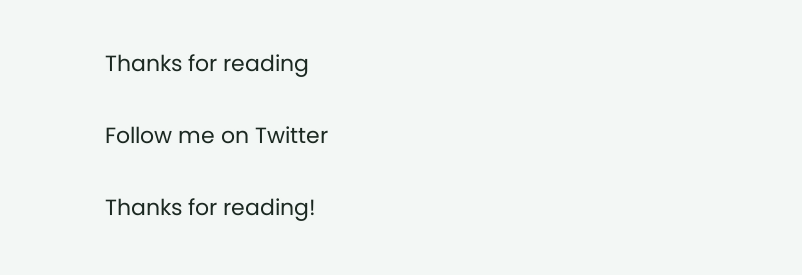Thanks for reading

Follow me on Twitter

Thanks for reading!